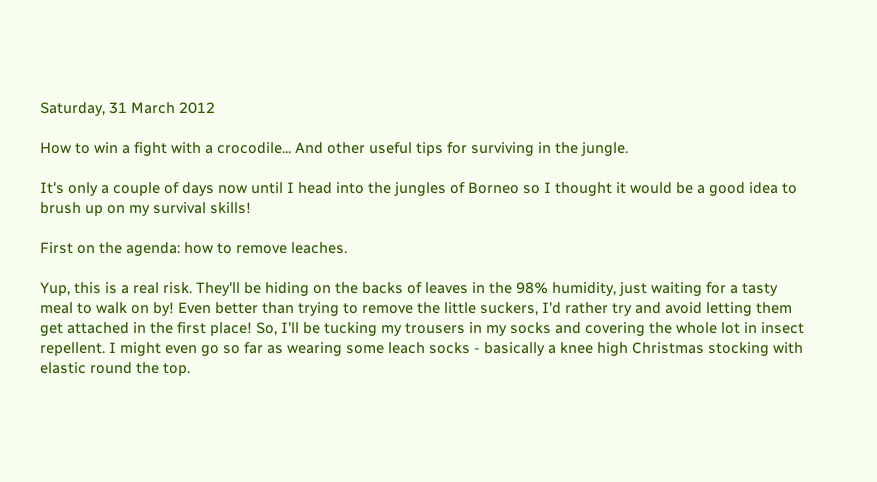Saturday, 31 March 2012

How to win a fight with a crocodile... And other useful tips for surviving in the jungle.

It's only a couple of days now until I head into the jungles of Borneo so I thought it would be a good idea to brush up on my survival skills!

First on the agenda: how to remove leaches.

Yup, this is a real risk. They'll be hiding on the backs of leaves in the 98% humidity, just waiting for a tasty meal to walk on by! Even better than trying to remove the little suckers, I'd rather try and avoid letting them get attached in the first place! So, I'll be tucking my trousers in my socks and covering the whole lot in insect repellent. I might even go so far as wearing some leach socks - basically a knee high Christmas stocking with elastic round the top.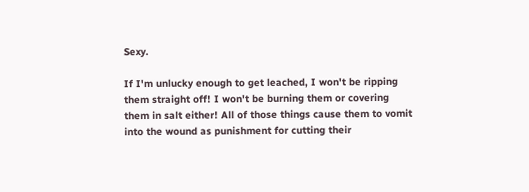Sexy.

If I'm unlucky enough to get leached, I won't be ripping them straight off! I won't be burning them or covering them in salt either! All of those things cause them to vomit into the wound as punishment for cutting their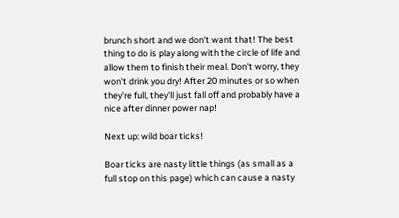brunch short and we don't want that! The best thing to do is play along with the circle of life and allow them to finish their meal. Don't worry, they won't drink you dry! After 20 minutes or so when they're full, they'll just fall off and probably have a nice after dinner power nap!

Next up: wild boar ticks!

Boar ticks are nasty little things (as small as a full stop on this page) which can cause a nasty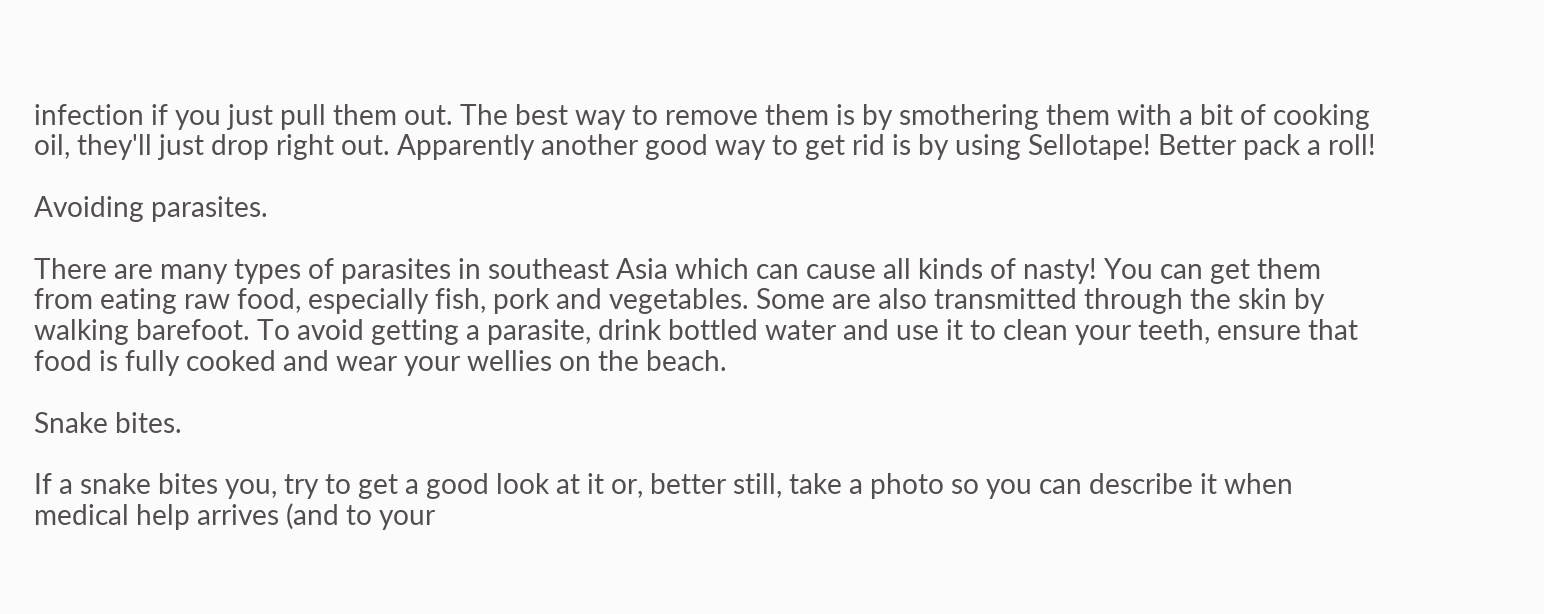infection if you just pull them out. The best way to remove them is by smothering them with a bit of cooking oil, they'll just drop right out. Apparently another good way to get rid is by using Sellotape! Better pack a roll!

Avoiding parasites.

There are many types of parasites in southeast Asia which can cause all kinds of nasty! You can get them from eating raw food, especially fish, pork and vegetables. Some are also transmitted through the skin by walking barefoot. To avoid getting a parasite, drink bottled water and use it to clean your teeth, ensure that food is fully cooked and wear your wellies on the beach.

Snake bites.

If a snake bites you, try to get a good look at it or, better still, take a photo so you can describe it when medical help arrives (and to your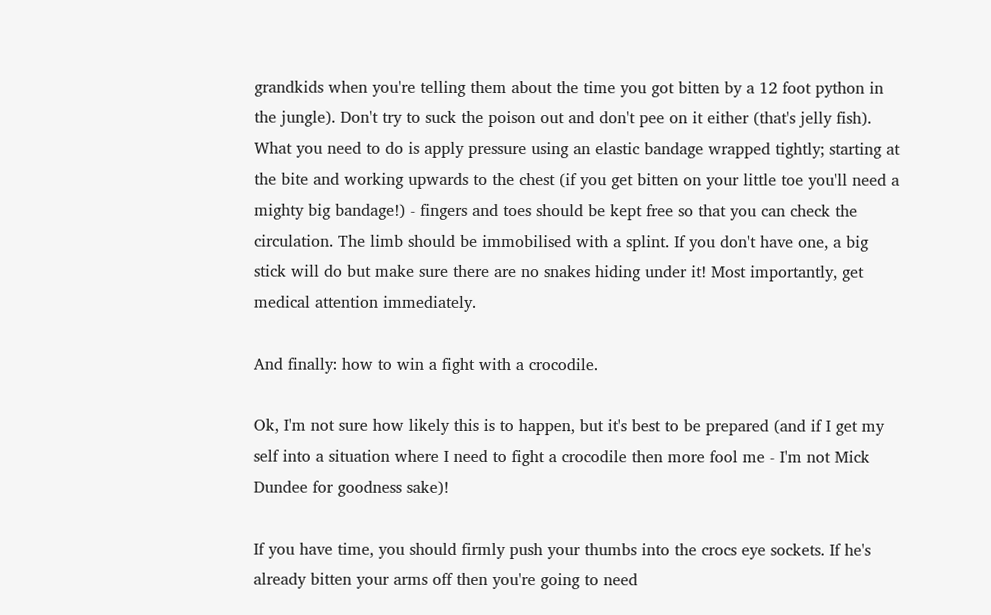grandkids when you're telling them about the time you got bitten by a 12 foot python in the jungle). Don't try to suck the poison out and don't pee on it either (that's jelly fish). What you need to do is apply pressure using an elastic bandage wrapped tightly; starting at the bite and working upwards to the chest (if you get bitten on your little toe you'll need a mighty big bandage!) - fingers and toes should be kept free so that you can check the circulation. The limb should be immobilised with a splint. If you don't have one, a big stick will do but make sure there are no snakes hiding under it! Most importantly, get medical attention immediately.

And finally: how to win a fight with a crocodile.

Ok, I'm not sure how likely this is to happen, but it's best to be prepared (and if I get my self into a situation where I need to fight a crocodile then more fool me - I'm not Mick Dundee for goodness sake)!

If you have time, you should firmly push your thumbs into the crocs eye sockets. If he's already bitten your arms off then you're going to need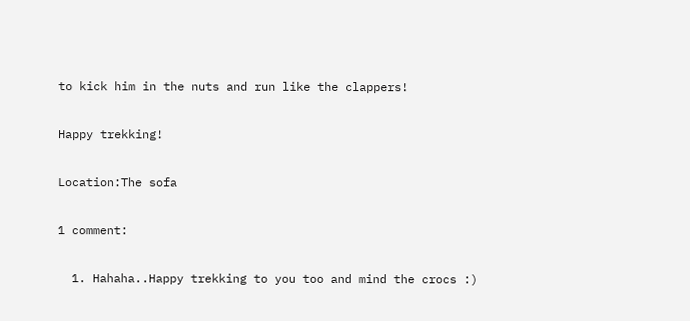to kick him in the nuts and run like the clappers!

Happy trekking!

Location:The sofa

1 comment:

  1. Hahaha..Happy trekking to you too and mind the crocs :)